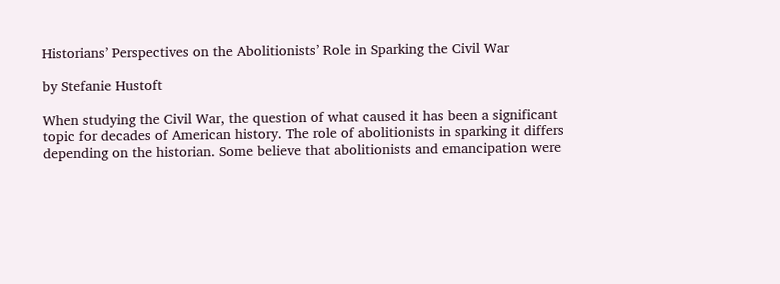Historians’ Perspectives on the Abolitionists’ Role in Sparking the Civil War

by Stefanie Hustoft

When studying the Civil War, the question of what caused it has been a significant topic for decades of American history. The role of abolitionists in sparking it differs depending on the historian. Some believe that abolitionists and emancipation were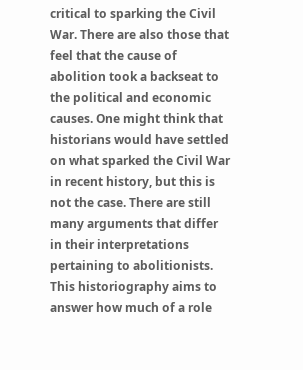critical to sparking the Civil War. There are also those that feel that the cause of abolition took a backseat to the political and economic causes. One might think that historians would have settled on what sparked the Civil War in recent history, but this is not the case. There are still many arguments that differ in their interpretations pertaining to abolitionists. This historiography aims to answer how much of a role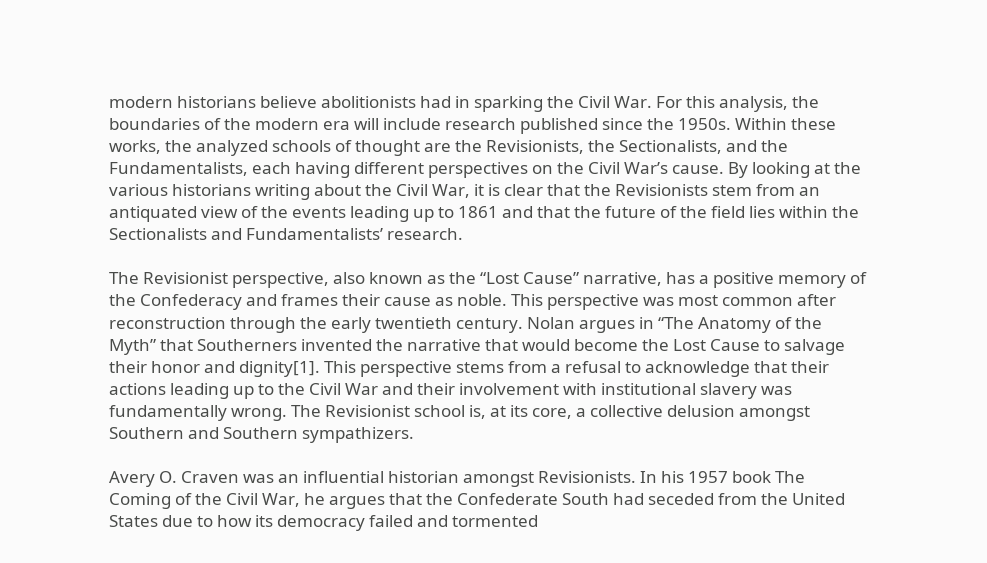modern historians believe abolitionists had in sparking the Civil War. For this analysis, the boundaries of the modern era will include research published since the 1950s. Within these works, the analyzed schools of thought are the Revisionists, the Sectionalists, and the Fundamentalists, each having different perspectives on the Civil War’s cause. By looking at the various historians writing about the Civil War, it is clear that the Revisionists stem from an antiquated view of the events leading up to 1861 and that the future of the field lies within the Sectionalists and Fundamentalists’ research.

The Revisionist perspective, also known as the “Lost Cause” narrative, has a positive memory of the Confederacy and frames their cause as noble. This perspective was most common after reconstruction through the early twentieth century. Nolan argues in “The Anatomy of the Myth” that Southerners invented the narrative that would become the Lost Cause to salvage their honor and dignity[1]. This perspective stems from a refusal to acknowledge that their actions leading up to the Civil War and their involvement with institutional slavery was fundamentally wrong. The Revisionist school is, at its core, a collective delusion amongst Southern and Southern sympathizers.

Avery O. Craven was an influential historian amongst Revisionists. In his 1957 book The Coming of the Civil War, he argues that the Confederate South had seceded from the United States due to how its democracy failed and tormented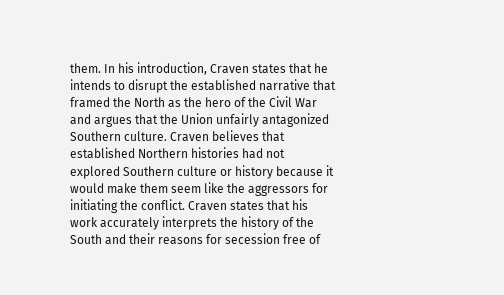them. In his introduction, Craven states that he intends to disrupt the established narrative that framed the North as the hero of the Civil War and argues that the Union unfairly antagonized Southern culture. Craven believes that established Northern histories had not explored Southern culture or history because it would make them seem like the aggressors for initiating the conflict. Craven states that his work accurately interprets the history of the South and their reasons for secession free of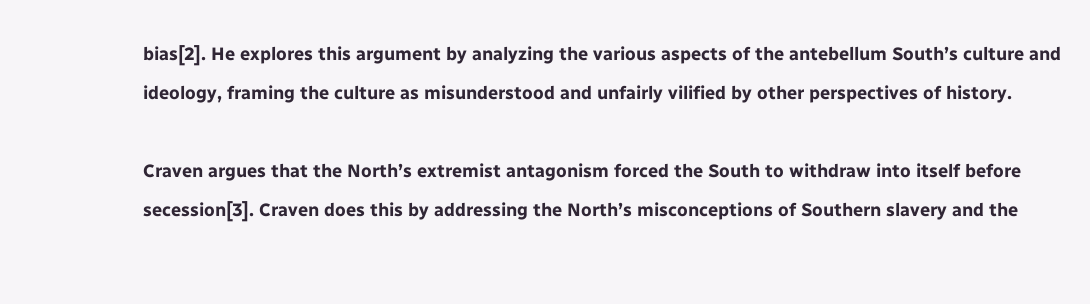bias[2]. He explores this argument by analyzing the various aspects of the antebellum South’s culture and ideology, framing the culture as misunderstood and unfairly vilified by other perspectives of history.

Craven argues that the North’s extremist antagonism forced the South to withdraw into itself before secession[3]. Craven does this by addressing the North’s misconceptions of Southern slavery and the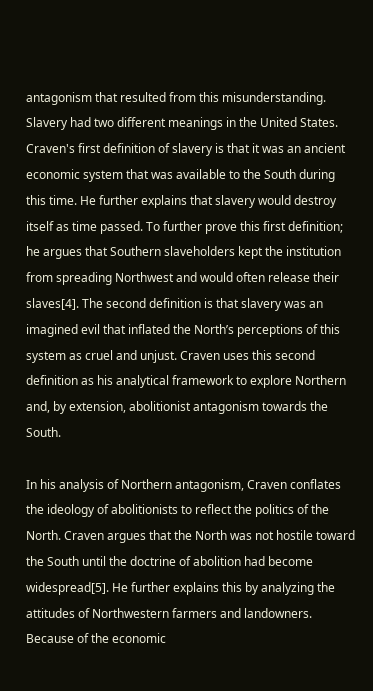antagonism that resulted from this misunderstanding. Slavery had two different meanings in the United States. Craven's first definition of slavery is that it was an ancient economic system that was available to the South during this time. He further explains that slavery would destroy itself as time passed. To further prove this first definition; he argues that Southern slaveholders kept the institution from spreading Northwest and would often release their slaves[4]. The second definition is that slavery was an imagined evil that inflated the North’s perceptions of this system as cruel and unjust. Craven uses this second definition as his analytical framework to explore Northern and, by extension, abolitionist antagonism towards the South.

In his analysis of Northern antagonism, Craven conflates the ideology of abolitionists to reflect the politics of the North. Craven argues that the North was not hostile toward the South until the doctrine of abolition had become widespread[5]. He further explains this by analyzing the attitudes of Northwestern farmers and landowners. Because of the economic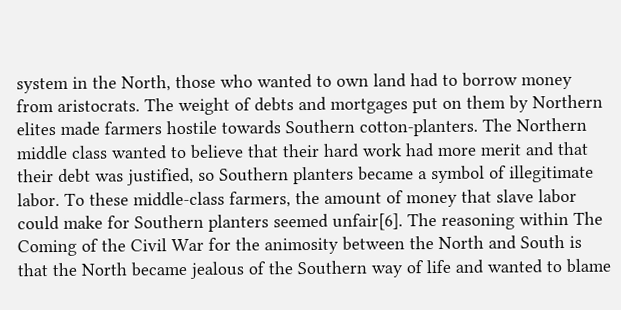system in the North, those who wanted to own land had to borrow money from aristocrats. The weight of debts and mortgages put on them by Northern elites made farmers hostile towards Southern cotton-planters. The Northern middle class wanted to believe that their hard work had more merit and that their debt was justified, so Southern planters became a symbol of illegitimate labor. To these middle-class farmers, the amount of money that slave labor could make for Southern planters seemed unfair[6]. The reasoning within The Coming of the Civil War for the animosity between the North and South is that the North became jealous of the Southern way of life and wanted to blame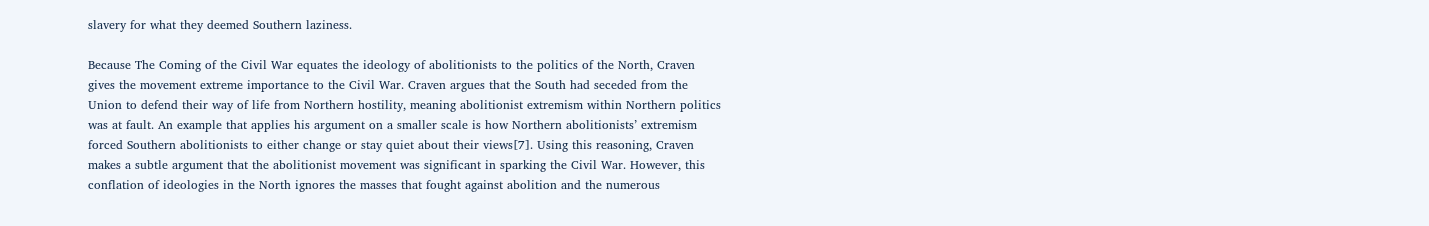slavery for what they deemed Southern laziness.

Because The Coming of the Civil War equates the ideology of abolitionists to the politics of the North, Craven gives the movement extreme importance to the Civil War. Craven argues that the South had seceded from the Union to defend their way of life from Northern hostility, meaning abolitionist extremism within Northern politics was at fault. An example that applies his argument on a smaller scale is how Northern abolitionists’ extremism forced Southern abolitionists to either change or stay quiet about their views[7]. Using this reasoning, Craven makes a subtle argument that the abolitionist movement was significant in sparking the Civil War. However, this conflation of ideologies in the North ignores the masses that fought against abolition and the numerous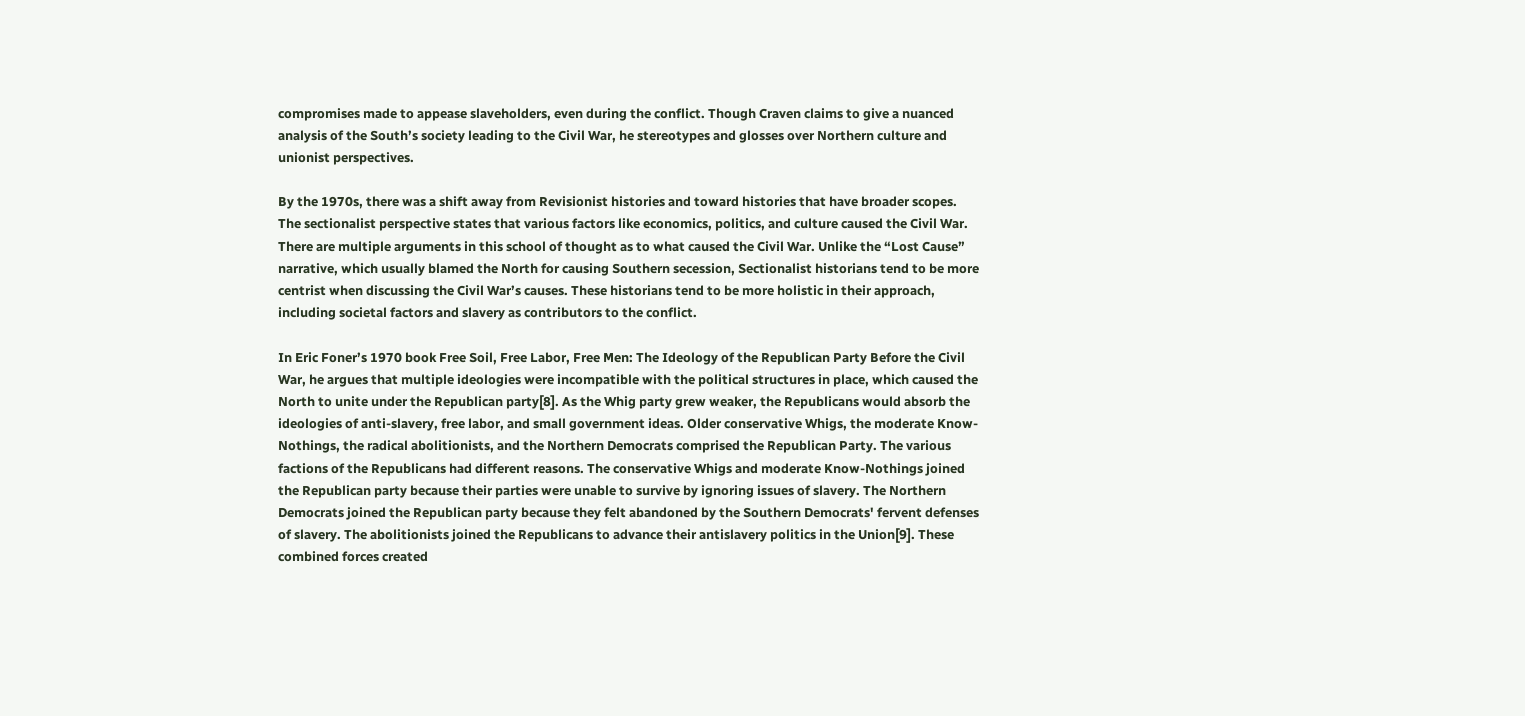compromises made to appease slaveholders, even during the conflict. Though Craven claims to give a nuanced analysis of the South’s society leading to the Civil War, he stereotypes and glosses over Northern culture and unionist perspectives.

By the 1970s, there was a shift away from Revisionist histories and toward histories that have broader scopes. The sectionalist perspective states that various factors like economics, politics, and culture caused the Civil War. There are multiple arguments in this school of thought as to what caused the Civil War. Unlike the “Lost Cause” narrative, which usually blamed the North for causing Southern secession, Sectionalist historians tend to be more centrist when discussing the Civil War’s causes. These historians tend to be more holistic in their approach, including societal factors and slavery as contributors to the conflict.

In Eric Foner’s 1970 book Free Soil, Free Labor, Free Men: The Ideology of the Republican Party Before the Civil War, he argues that multiple ideologies were incompatible with the political structures in place, which caused the North to unite under the Republican party[8]. As the Whig party grew weaker, the Republicans would absorb the ideologies of anti-slavery, free labor, and small government ideas. Older conservative Whigs, the moderate Know-Nothings, the radical abolitionists, and the Northern Democrats comprised the Republican Party. The various factions of the Republicans had different reasons. The conservative Whigs and moderate Know-Nothings joined the Republican party because their parties were unable to survive by ignoring issues of slavery. The Northern Democrats joined the Republican party because they felt abandoned by the Southern Democrats' fervent defenses of slavery. The abolitionists joined the Republicans to advance their antislavery politics in the Union[9]. These combined forces created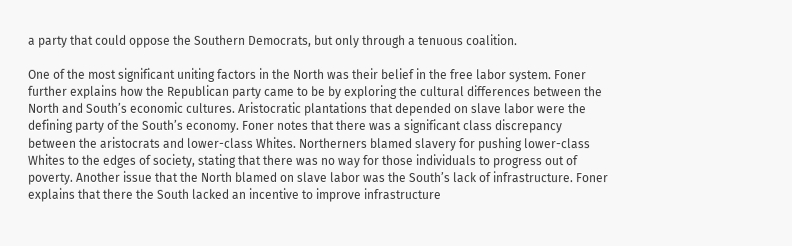a party that could oppose the Southern Democrats, but only through a tenuous coalition.

One of the most significant uniting factors in the North was their belief in the free labor system. Foner further explains how the Republican party came to be by exploring the cultural differences between the North and South’s economic cultures. Aristocratic plantations that depended on slave labor were the defining party of the South’s economy. Foner notes that there was a significant class discrepancy between the aristocrats and lower-class Whites. Northerners blamed slavery for pushing lower-class Whites to the edges of society, stating that there was no way for those individuals to progress out of poverty. Another issue that the North blamed on slave labor was the South’s lack of infrastructure. Foner explains that there the South lacked an incentive to improve infrastructure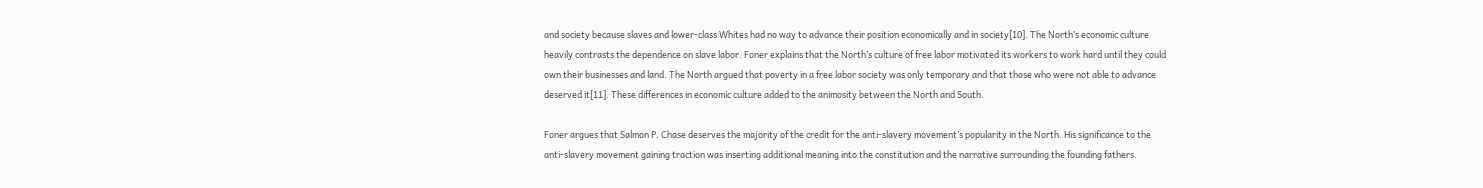and society because slaves and lower-class Whites had no way to advance their position economically and in society[10]. The North’s economic culture heavily contrasts the dependence on slave labor. Foner explains that the North’s culture of free labor motivated its workers to work hard until they could own their businesses and land. The North argued that poverty in a free labor society was only temporary and that those who were not able to advance deserved it[11]. These differences in economic culture added to the animosity between the North and South.

Foner argues that Salmon P. Chase deserves the majority of the credit for the anti-slavery movement’s popularity in the North. His significance to the anti-slavery movement gaining traction was inserting additional meaning into the constitution and the narrative surrounding the founding fathers.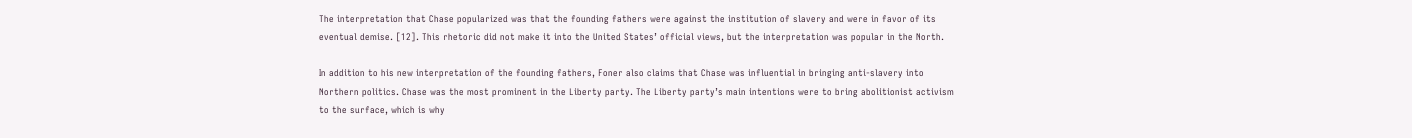The interpretation that Chase popularized was that the founding fathers were against the institution of slavery and were in favor of its eventual demise. [12]. This rhetoric did not make it into the United States’ official views, but the interpretation was popular in the North.

In addition to his new interpretation of the founding fathers, Foner also claims that Chase was influential in bringing anti-slavery into Northern politics. Chase was the most prominent in the Liberty party. The Liberty party’s main intentions were to bring abolitionist activism to the surface, which is why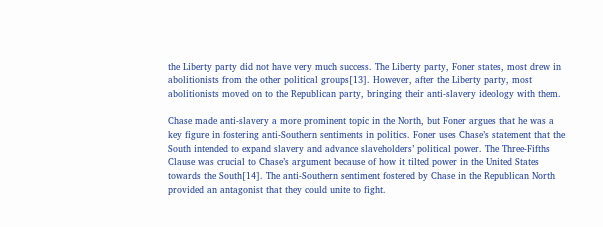the Liberty party did not have very much success. The Liberty party, Foner states, most drew in abolitionists from the other political groups[13]. However, after the Liberty party, most abolitionists moved on to the Republican party, bringing their anti-slavery ideology with them.

Chase made anti-slavery a more prominent topic in the North, but Foner argues that he was a key figure in fostering anti-Southern sentiments in politics. Foner uses Chase’s statement that the South intended to expand slavery and advance slaveholders’ political power. The Three-Fifths Clause was crucial to Chase’s argument because of how it tilted power in the United States towards the South[14]. The anti-Southern sentiment fostered by Chase in the Republican North provided an antagonist that they could unite to fight.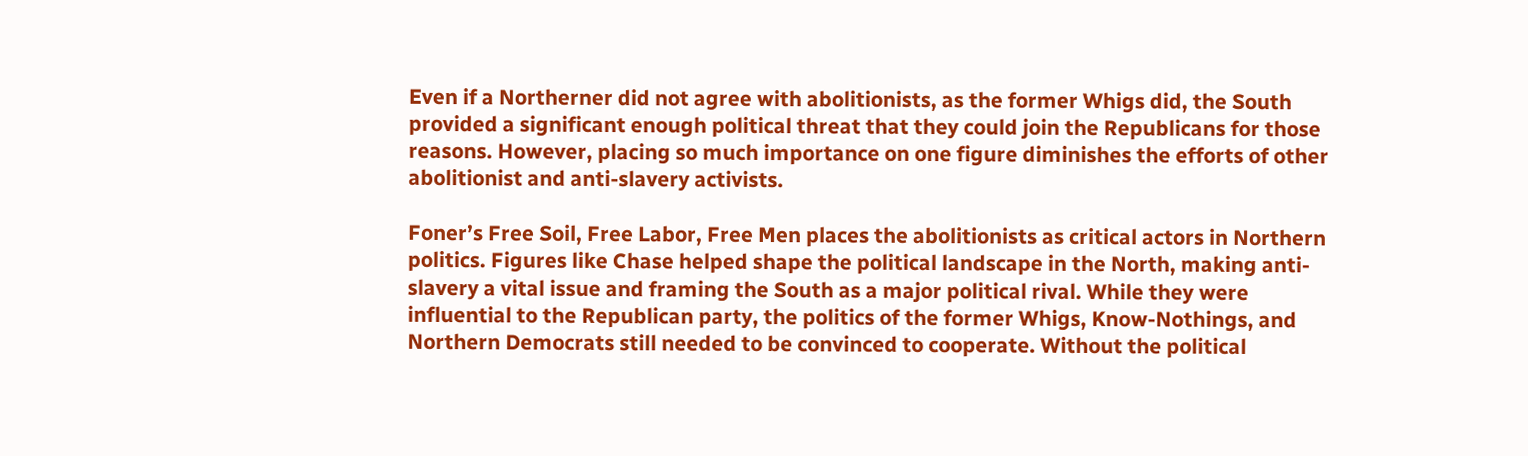Even if a Northerner did not agree with abolitionists, as the former Whigs did, the South provided a significant enough political threat that they could join the Republicans for those reasons. However, placing so much importance on one figure diminishes the efforts of other abolitionist and anti-slavery activists.

Foner’s Free Soil, Free Labor, Free Men places the abolitionists as critical actors in Northern politics. Figures like Chase helped shape the political landscape in the North, making anti-slavery a vital issue and framing the South as a major political rival. While they were influential to the Republican party, the politics of the former Whigs, Know-Nothings, and Northern Democrats still needed to be convinced to cooperate. Without the political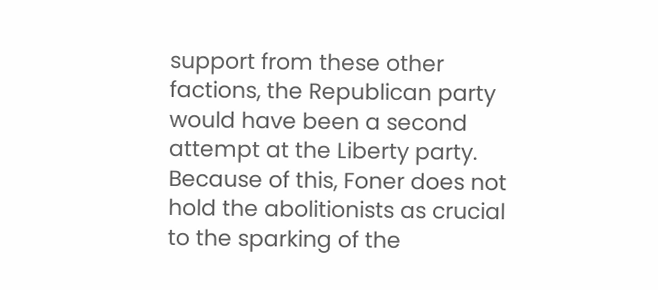support from these other factions, the Republican party would have been a second attempt at the Liberty party. Because of this, Foner does not hold the abolitionists as crucial to the sparking of the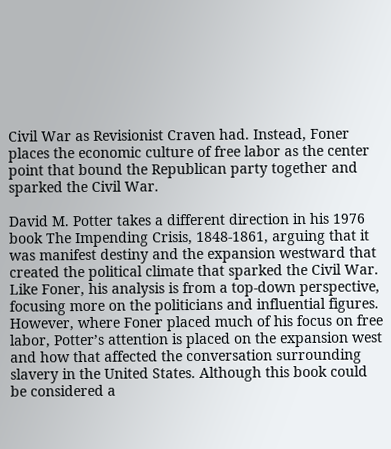Civil War as Revisionist Craven had. Instead, Foner places the economic culture of free labor as the center point that bound the Republican party together and sparked the Civil War.

David M. Potter takes a different direction in his 1976 book The Impending Crisis, 1848-1861, arguing that it was manifest destiny and the expansion westward that created the political climate that sparked the Civil War. Like Foner, his analysis is from a top-down perspective, focusing more on the politicians and influential figures. However, where Foner placed much of his focus on free labor, Potter’s attention is placed on the expansion west and how that affected the conversation surrounding slavery in the United States. Although this book could be considered a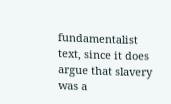fundamentalist text, since it does argue that slavery was a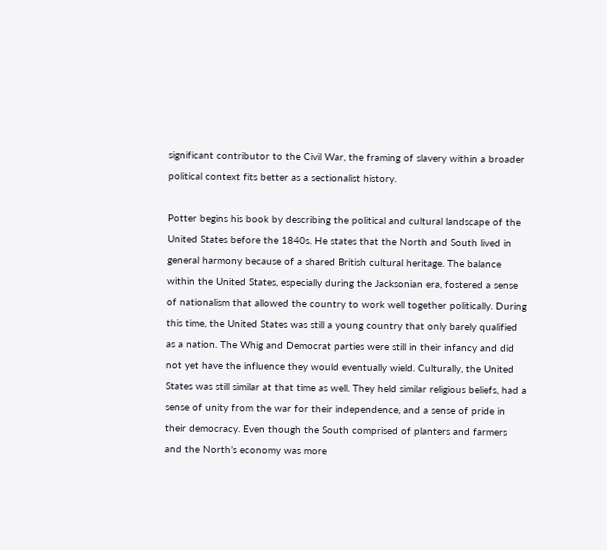significant contributor to the Civil War, the framing of slavery within a broader political context fits better as a sectionalist history.

Potter begins his book by describing the political and cultural landscape of the United States before the 1840s. He states that the North and South lived in general harmony because of a shared British cultural heritage. The balance within the United States, especially during the Jacksonian era, fostered a sense of nationalism that allowed the country to work well together politically. During this time, the United States was still a young country that only barely qualified as a nation. The Whig and Democrat parties were still in their infancy and did not yet have the influence they would eventually wield. Culturally, the United States was still similar at that time as well. They held similar religious beliefs, had a sense of unity from the war for their independence, and a sense of pride in their democracy. Even though the South comprised of planters and farmers and the North’s economy was more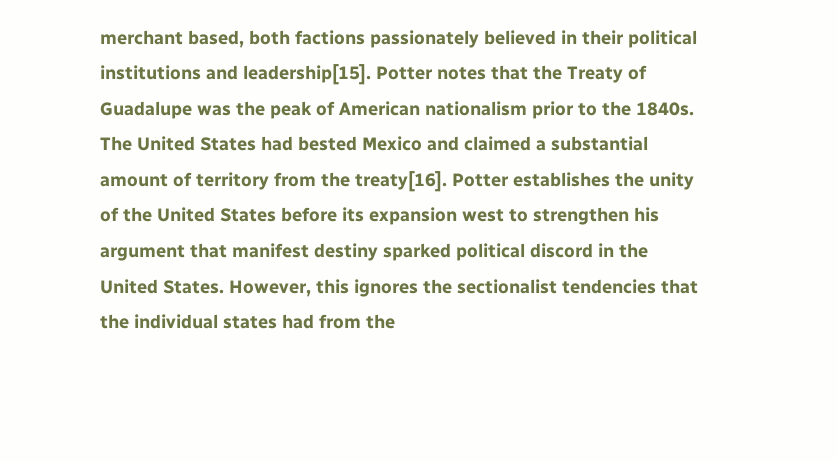merchant based, both factions passionately believed in their political institutions and leadership[15]. Potter notes that the Treaty of Guadalupe was the peak of American nationalism prior to the 1840s. The United States had bested Mexico and claimed a substantial amount of territory from the treaty[16]. Potter establishes the unity of the United States before its expansion west to strengthen his argument that manifest destiny sparked political discord in the United States. However, this ignores the sectionalist tendencies that the individual states had from the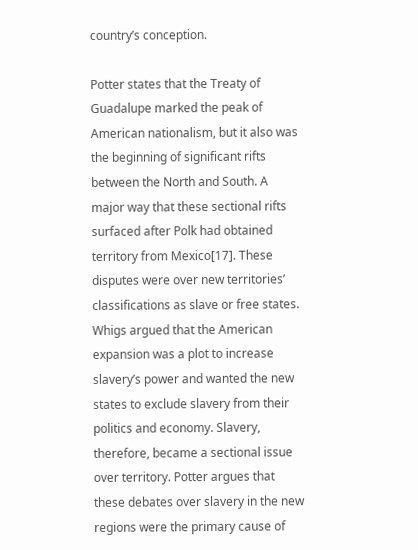country’s conception.

Potter states that the Treaty of Guadalupe marked the peak of American nationalism, but it also was the beginning of significant rifts between the North and South. A major way that these sectional rifts surfaced after Polk had obtained territory from Mexico[17]. These disputes were over new territories’ classifications as slave or free states. Whigs argued that the American expansion was a plot to increase slavery’s power and wanted the new states to exclude slavery from their politics and economy. Slavery, therefore, became a sectional issue over territory. Potter argues that these debates over slavery in the new regions were the primary cause of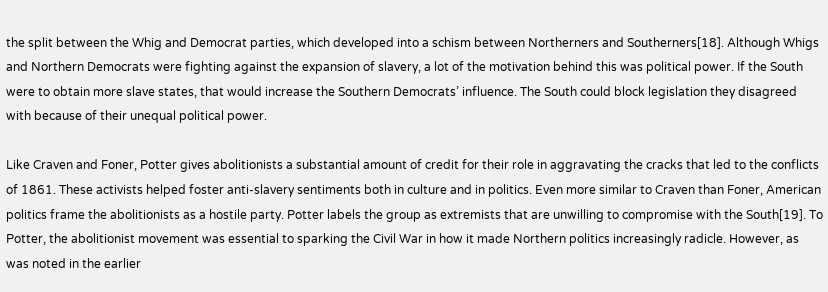the split between the Whig and Democrat parties, which developed into a schism between Northerners and Southerners[18]. Although Whigs and Northern Democrats were fighting against the expansion of slavery, a lot of the motivation behind this was political power. If the South were to obtain more slave states, that would increase the Southern Democrats’ influence. The South could block legislation they disagreed with because of their unequal political power.

Like Craven and Foner, Potter gives abolitionists a substantial amount of credit for their role in aggravating the cracks that led to the conflicts of 1861. These activists helped foster anti-slavery sentiments both in culture and in politics. Even more similar to Craven than Foner, American politics frame the abolitionists as a hostile party. Potter labels the group as extremists that are unwilling to compromise with the South[19]. To Potter, the abolitionist movement was essential to sparking the Civil War in how it made Northern politics increasingly radicle. However, as was noted in the earlier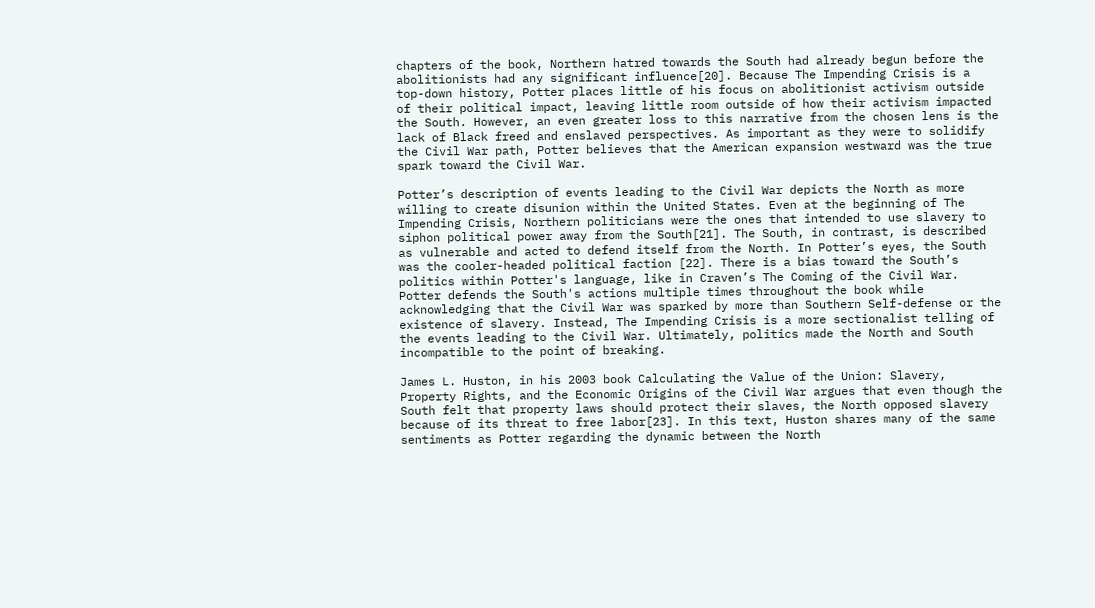chapters of the book, Northern hatred towards the South had already begun before the abolitionists had any significant influence[20]. Because The Impending Crisis is a top-down history, Potter places little of his focus on abolitionist activism outside of their political impact, leaving little room outside of how their activism impacted the South. However, an even greater loss to this narrative from the chosen lens is the lack of Black freed and enslaved perspectives. As important as they were to solidify the Civil War path, Potter believes that the American expansion westward was the true spark toward the Civil War.

Potter’s description of events leading to the Civil War depicts the North as more willing to create disunion within the United States. Even at the beginning of The Impending Crisis, Northern politicians were the ones that intended to use slavery to siphon political power away from the South[21]. The South, in contrast, is described as vulnerable and acted to defend itself from the North. In Potter’s eyes, the South was the cooler-headed political faction [22]. There is a bias toward the South’s politics within Potter's language, like in Craven’s The Coming of the Civil War. Potter defends the South's actions multiple times throughout the book while acknowledging that the Civil War was sparked by more than Southern Self-defense or the existence of slavery. Instead, The Impending Crisis is a more sectionalist telling of the events leading to the Civil War. Ultimately, politics made the North and South incompatible to the point of breaking.

James L. Huston, in his 2003 book Calculating the Value of the Union: Slavery, Property Rights, and the Economic Origins of the Civil War argues that even though the South felt that property laws should protect their slaves, the North opposed slavery because of its threat to free labor[23]. In this text, Huston shares many of the same sentiments as Potter regarding the dynamic between the North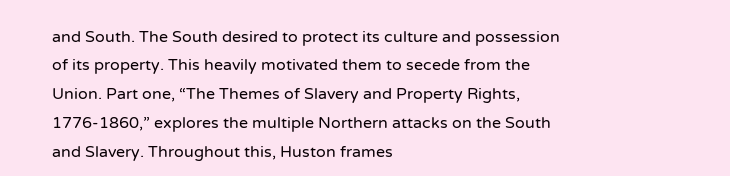and South. The South desired to protect its culture and possession of its property. This heavily motivated them to secede from the Union. Part one, “The Themes of Slavery and Property Rights, 1776-1860,” explores the multiple Northern attacks on the South and Slavery. Throughout this, Huston frames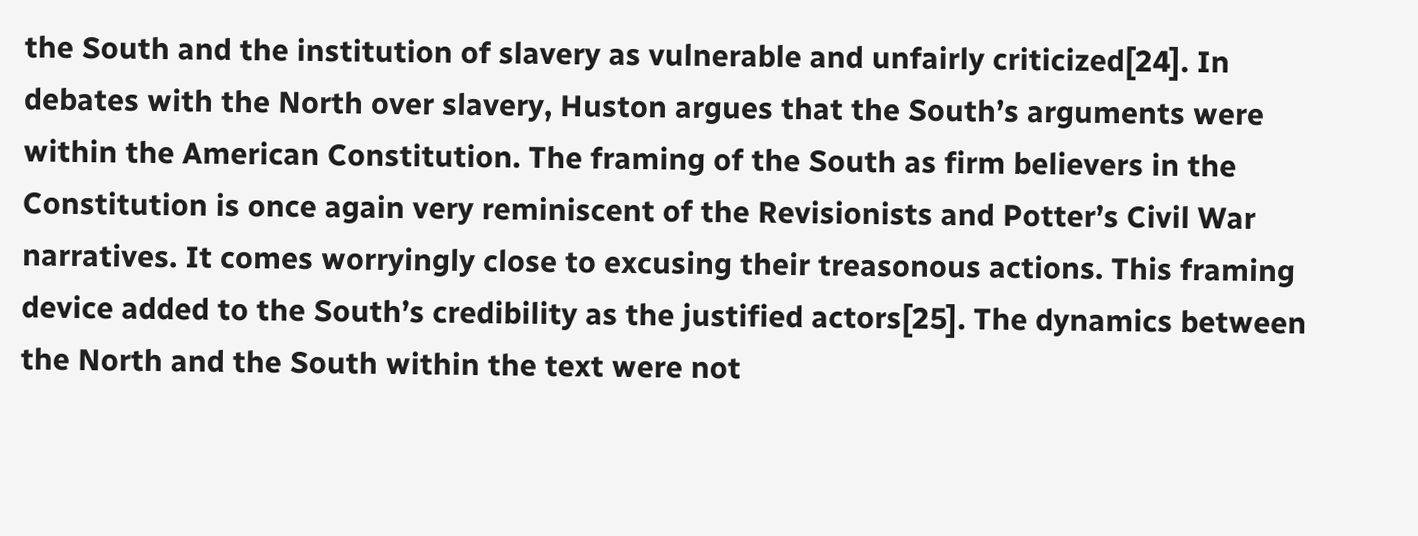the South and the institution of slavery as vulnerable and unfairly criticized[24]. In debates with the North over slavery, Huston argues that the South’s arguments were within the American Constitution. The framing of the South as firm believers in the Constitution is once again very reminiscent of the Revisionists and Potter’s Civil War narratives. It comes worryingly close to excusing their treasonous actions. This framing device added to the South’s credibility as the justified actors[25]. The dynamics between the North and the South within the text were not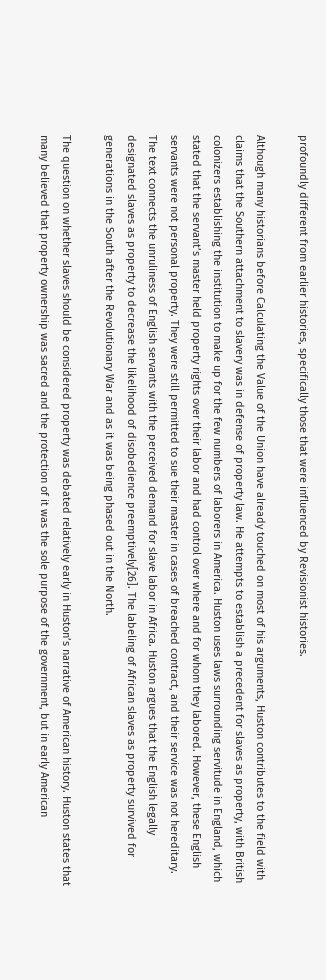profoundly different from earlier histories, specifically those that were influenced by Revisionist histories.

Although many historians before Calculating the Value of the Union have already touched on most of his arguments, Huston contributes to the field with claims that the Southern attachment to slavery was in defense of property law. He attempts to establish a precedent for slaves as property, with British colonizers establishing the institution to make up for the few numbers of laborers in America. Huston uses laws surrounding servitude in England, which stated that the servant’s master held property rights over their labor and had control over where and for whom they labored. However, these English servants were not personal property. They were still permitted to sue their master in cases of breached contract, and their service was not hereditary. The text connects the unruliness of English servants with the perceived demand for slave labor in Africa. Huston argues that the English legally designated slaves as property to decrease the likelihood of disobedience preemptively[26]. The labeling of African slaves as property survived for generations in the South after the Revolutionary War and as it was being phased out in the North.

The question on whether slaves should be considered property was debated relatively early in Huston’s narrative of American history. Huston states that many believed that property ownership was sacred and the protection of it was the sole purpose of the government, but in early American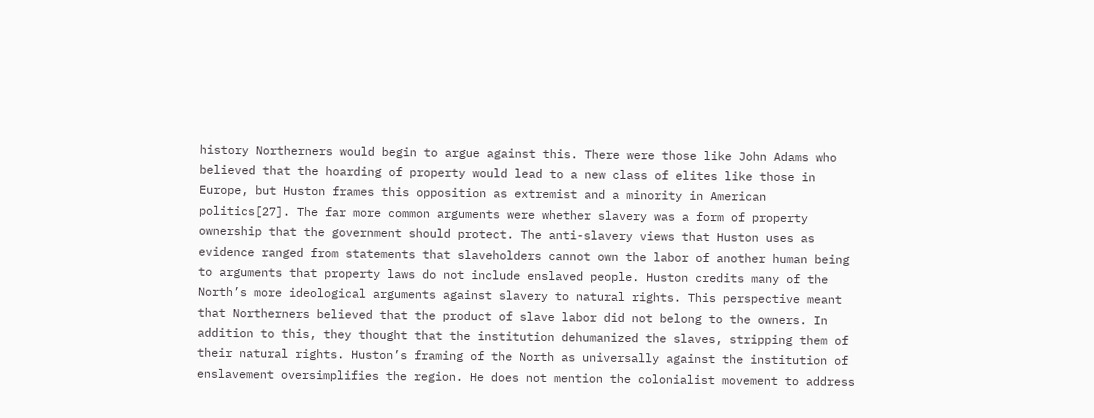history Northerners would begin to argue against this. There were those like John Adams who believed that the hoarding of property would lead to a new class of elites like those in Europe, but Huston frames this opposition as extremist and a minority in American politics[27]. The far more common arguments were whether slavery was a form of property ownership that the government should protect. The anti-slavery views that Huston uses as evidence ranged from statements that slaveholders cannot own the labor of another human being to arguments that property laws do not include enslaved people. Huston credits many of the North’s more ideological arguments against slavery to natural rights. This perspective meant that Northerners believed that the product of slave labor did not belong to the owners. In addition to this, they thought that the institution dehumanized the slaves, stripping them of their natural rights. Huston’s framing of the North as universally against the institution of enslavement oversimplifies the region. He does not mention the colonialist movement to address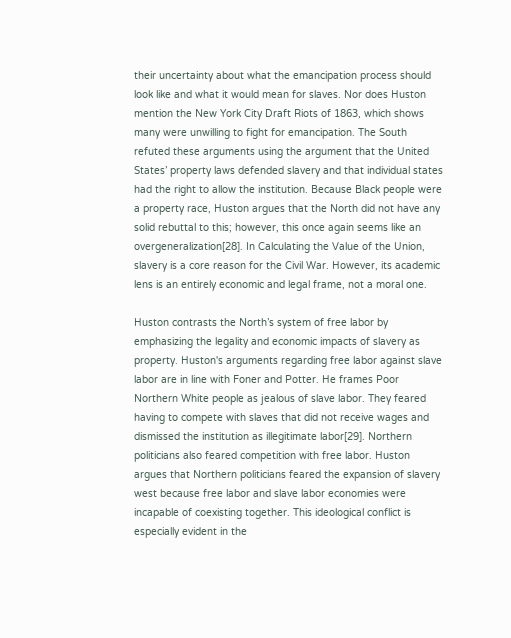their uncertainty about what the emancipation process should look like and what it would mean for slaves. Nor does Huston mention the New York City Draft Riots of 1863, which shows many were unwilling to fight for emancipation. The South refuted these arguments using the argument that the United States’ property laws defended slavery and that individual states had the right to allow the institution. Because Black people were a property race, Huston argues that the North did not have any solid rebuttal to this; however, this once again seems like an overgeneralization[28]. In Calculating the Value of the Union, slavery is a core reason for the Civil War. However, its academic lens is an entirely economic and legal frame, not a moral one.

Huston contrasts the North’s system of free labor by emphasizing the legality and economic impacts of slavery as property. Huston's arguments regarding free labor against slave labor are in line with Foner and Potter. He frames Poor Northern White people as jealous of slave labor. They feared having to compete with slaves that did not receive wages and dismissed the institution as illegitimate labor[29]. Northern politicians also feared competition with free labor. Huston argues that Northern politicians feared the expansion of slavery west because free labor and slave labor economies were incapable of coexisting together. This ideological conflict is especially evident in the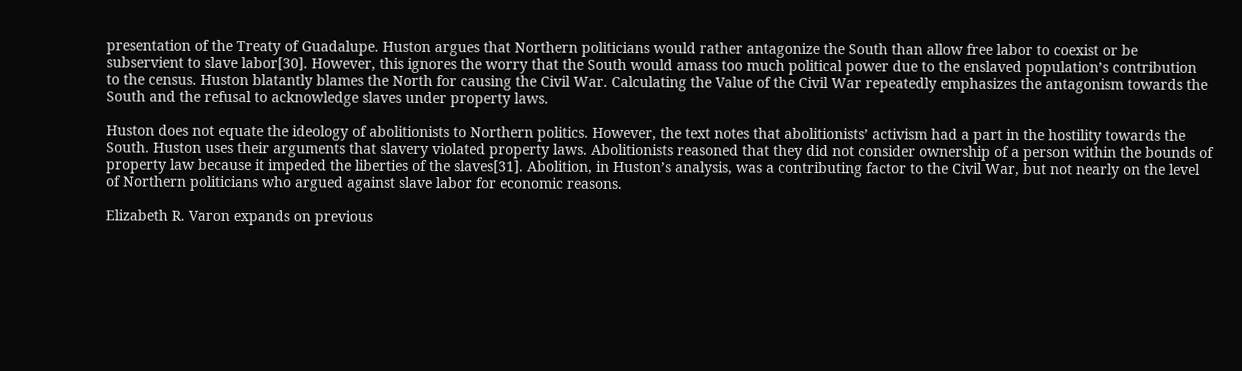presentation of the Treaty of Guadalupe. Huston argues that Northern politicians would rather antagonize the South than allow free labor to coexist or be subservient to slave labor[30]. However, this ignores the worry that the South would amass too much political power due to the enslaved population’s contribution to the census. Huston blatantly blames the North for causing the Civil War. Calculating the Value of the Civil War repeatedly emphasizes the antagonism towards the South and the refusal to acknowledge slaves under property laws.

Huston does not equate the ideology of abolitionists to Northern politics. However, the text notes that abolitionists’ activism had a part in the hostility towards the South. Huston uses their arguments that slavery violated property laws. Abolitionists reasoned that they did not consider ownership of a person within the bounds of property law because it impeded the liberties of the slaves[31]. Abolition, in Huston’s analysis, was a contributing factor to the Civil War, but not nearly on the level of Northern politicians who argued against slave labor for economic reasons.

Elizabeth R. Varon expands on previous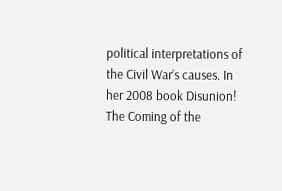political interpretations of the Civil War’s causes. In her 2008 book Disunion! The Coming of the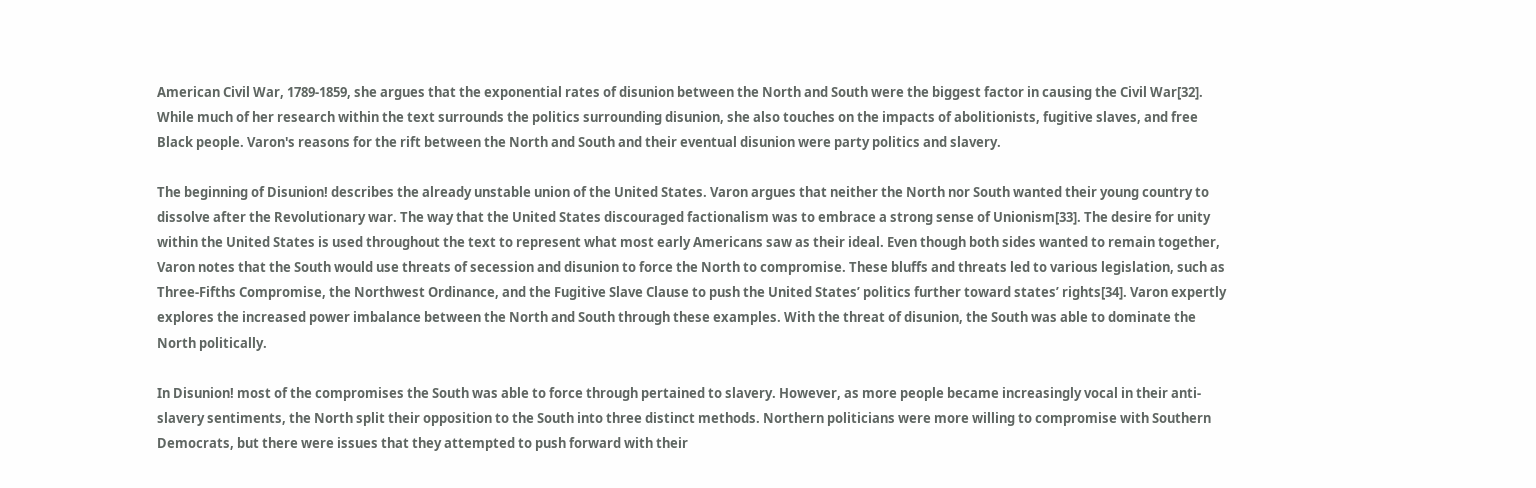American Civil War, 1789-1859, she argues that the exponential rates of disunion between the North and South were the biggest factor in causing the Civil War[32]. While much of her research within the text surrounds the politics surrounding disunion, she also touches on the impacts of abolitionists, fugitive slaves, and free Black people. Varon's reasons for the rift between the North and South and their eventual disunion were party politics and slavery.

The beginning of Disunion! describes the already unstable union of the United States. Varon argues that neither the North nor South wanted their young country to dissolve after the Revolutionary war. The way that the United States discouraged factionalism was to embrace a strong sense of Unionism[33]. The desire for unity within the United States is used throughout the text to represent what most early Americans saw as their ideal. Even though both sides wanted to remain together, Varon notes that the South would use threats of secession and disunion to force the North to compromise. These bluffs and threats led to various legislation, such as Three-Fifths Compromise, the Northwest Ordinance, and the Fugitive Slave Clause to push the United States’ politics further toward states’ rights[34]. Varon expertly explores the increased power imbalance between the North and South through these examples. With the threat of disunion, the South was able to dominate the North politically.

In Disunion! most of the compromises the South was able to force through pertained to slavery. However, as more people became increasingly vocal in their anti-slavery sentiments, the North split their opposition to the South into three distinct methods. Northern politicians were more willing to compromise with Southern Democrats, but there were issues that they attempted to push forward with their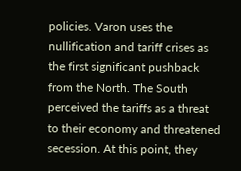policies. Varon uses the nullification and tariff crises as the first significant pushback from the North. The South perceived the tariffs as a threat to their economy and threatened secession. At this point, they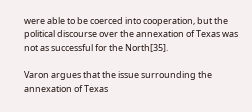were able to be coerced into cooperation, but the political discourse over the annexation of Texas was not as successful for the North[35].

Varon argues that the issue surrounding the annexation of Texas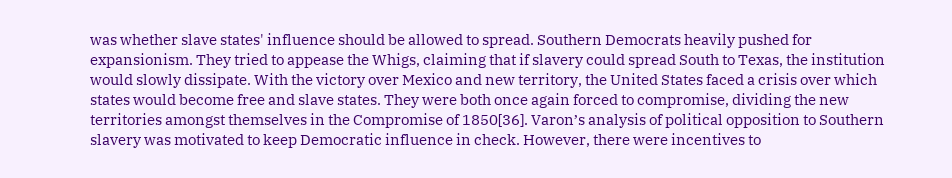was whether slave states' influence should be allowed to spread. Southern Democrats heavily pushed for expansionism. They tried to appease the Whigs, claiming that if slavery could spread South to Texas, the institution would slowly dissipate. With the victory over Mexico and new territory, the United States faced a crisis over which states would become free and slave states. They were both once again forced to compromise, dividing the new territories amongst themselves in the Compromise of 1850[36]. Varon’s analysis of political opposition to Southern slavery was motivated to keep Democratic influence in check. However, there were incentives to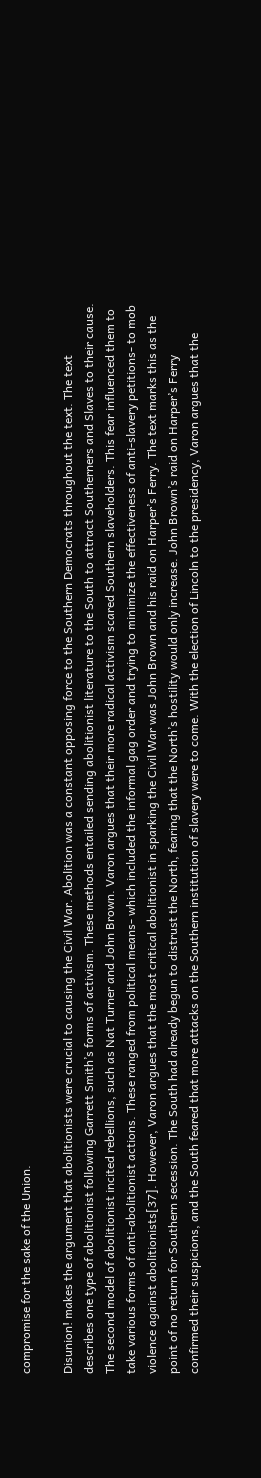compromise for the sake of the Union.

Disunion! makes the argument that abolitionists were crucial to causing the Civil War. Abolition was a constant opposing force to the Southern Democrats throughout the text. The text describes one type of abolitionist following Garrett Smith’s forms of activism. These methods entailed sending abolitionist literature to the South to attract Southerners and Slaves to their cause. The second model of abolitionist incited rebellions, such as Nat Turner and John Brown. Varon argues that their more radical activism scared Southern slaveholders. This fear influenced them to take various forms of anti-abolitionist actions. These ranged from political means- which included the informal gag order and trying to minimize the effectiveness of anti-slavery petitions- to mob violence against abolitionists[37]. However, Varon argues that the most critical abolitionist in sparking the Civil War was John Brown and his raid on Harper’s Ferry. The text marks this as the point of no return for Southern secession. The South had already begun to distrust the North, fearing that the North’s hostility would only increase. John Brown’s raid on Harper’s Ferry confirmed their suspicions, and the South feared that more attacks on the Southern institution of slavery were to come. With the election of Lincoln to the presidency, Varon argues that the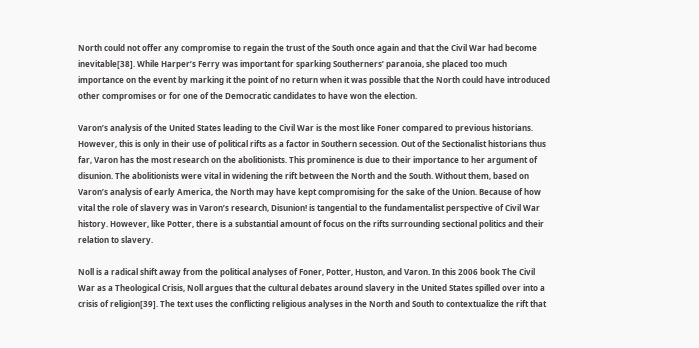North could not offer any compromise to regain the trust of the South once again and that the Civil War had become inevitable[38]. While Harper’s Ferry was important for sparking Southerners’ paranoia, she placed too much importance on the event by marking it the point of no return when it was possible that the North could have introduced other compromises or for one of the Democratic candidates to have won the election.

Varon’s analysis of the United States leading to the Civil War is the most like Foner compared to previous historians. However, this is only in their use of political rifts as a factor in Southern secession. Out of the Sectionalist historians thus far, Varon has the most research on the abolitionists. This prominence is due to their importance to her argument of disunion. The abolitionists were vital in widening the rift between the North and the South. Without them, based on Varon’s analysis of early America, the North may have kept compromising for the sake of the Union. Because of how vital the role of slavery was in Varon’s research, Disunion! is tangential to the fundamentalist perspective of Civil War history. However, like Potter, there is a substantial amount of focus on the rifts surrounding sectional politics and their relation to slavery.

Noll is a radical shift away from the political analyses of Foner, Potter, Huston, and Varon. In this 2006 book The Civil War as a Theological Crisis, Noll argues that the cultural debates around slavery in the United States spilled over into a crisis of religion[39]. The text uses the conflicting religious analyses in the North and South to contextualize the rift that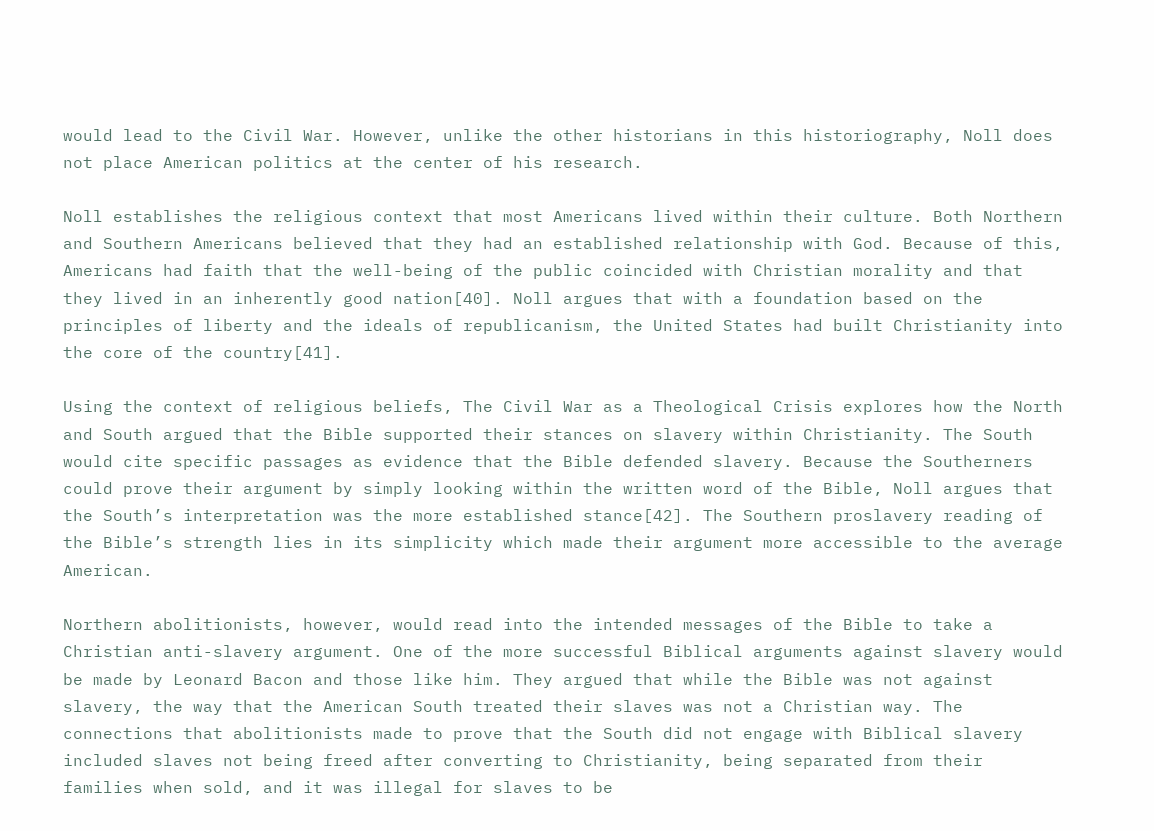would lead to the Civil War. However, unlike the other historians in this historiography, Noll does not place American politics at the center of his research.

Noll establishes the religious context that most Americans lived within their culture. Both Northern and Southern Americans believed that they had an established relationship with God. Because of this, Americans had faith that the well-being of the public coincided with Christian morality and that they lived in an inherently good nation[40]. Noll argues that with a foundation based on the principles of liberty and the ideals of republicanism, the United States had built Christianity into the core of the country[41].

Using the context of religious beliefs, The Civil War as a Theological Crisis explores how the North and South argued that the Bible supported their stances on slavery within Christianity. The South would cite specific passages as evidence that the Bible defended slavery. Because the Southerners could prove their argument by simply looking within the written word of the Bible, Noll argues that the South’s interpretation was the more established stance[42]. The Southern proslavery reading of the Bible’s strength lies in its simplicity which made their argument more accessible to the average American.

Northern abolitionists, however, would read into the intended messages of the Bible to take a Christian anti-slavery argument. One of the more successful Biblical arguments against slavery would be made by Leonard Bacon and those like him. They argued that while the Bible was not against slavery, the way that the American South treated their slaves was not a Christian way. The connections that abolitionists made to prove that the South did not engage with Biblical slavery included slaves not being freed after converting to Christianity, being separated from their families when sold, and it was illegal for slaves to be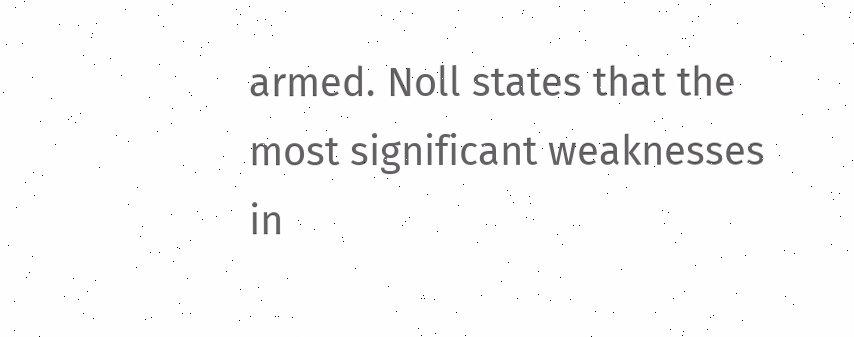armed. Noll states that the most significant weaknesses in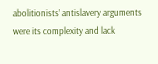abolitionists’ antislavery arguments were its complexity and lack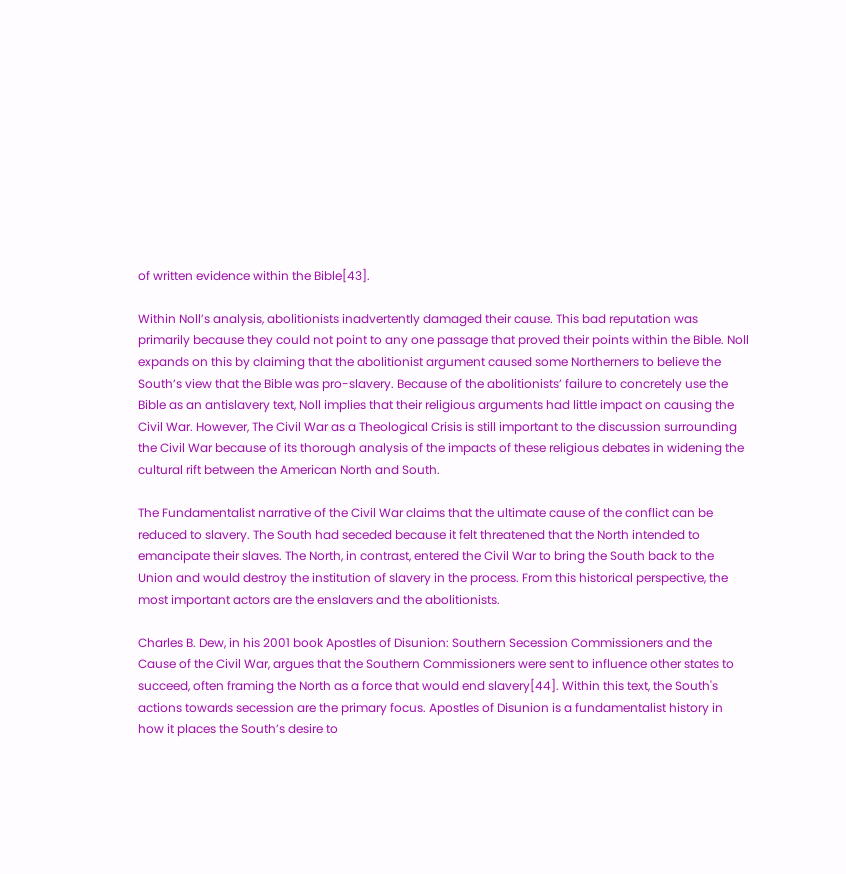of written evidence within the Bible[43].

Within Noll’s analysis, abolitionists inadvertently damaged their cause. This bad reputation was primarily because they could not point to any one passage that proved their points within the Bible. Noll expands on this by claiming that the abolitionist argument caused some Northerners to believe the South’s view that the Bible was pro-slavery. Because of the abolitionists’ failure to concretely use the Bible as an antislavery text, Noll implies that their religious arguments had little impact on causing the Civil War. However, The Civil War as a Theological Crisis is still important to the discussion surrounding the Civil War because of its thorough analysis of the impacts of these religious debates in widening the cultural rift between the American North and South.

The Fundamentalist narrative of the Civil War claims that the ultimate cause of the conflict can be reduced to slavery. The South had seceded because it felt threatened that the North intended to emancipate their slaves. The North, in contrast, entered the Civil War to bring the South back to the Union and would destroy the institution of slavery in the process. From this historical perspective, the most important actors are the enslavers and the abolitionists.

Charles B. Dew, in his 2001 book Apostles of Disunion: Southern Secession Commissioners and the Cause of the Civil War, argues that the Southern Commissioners were sent to influence other states to succeed, often framing the North as a force that would end slavery[44]. Within this text, the South's actions towards secession are the primary focus. Apostles of Disunion is a fundamentalist history in how it places the South’s desire to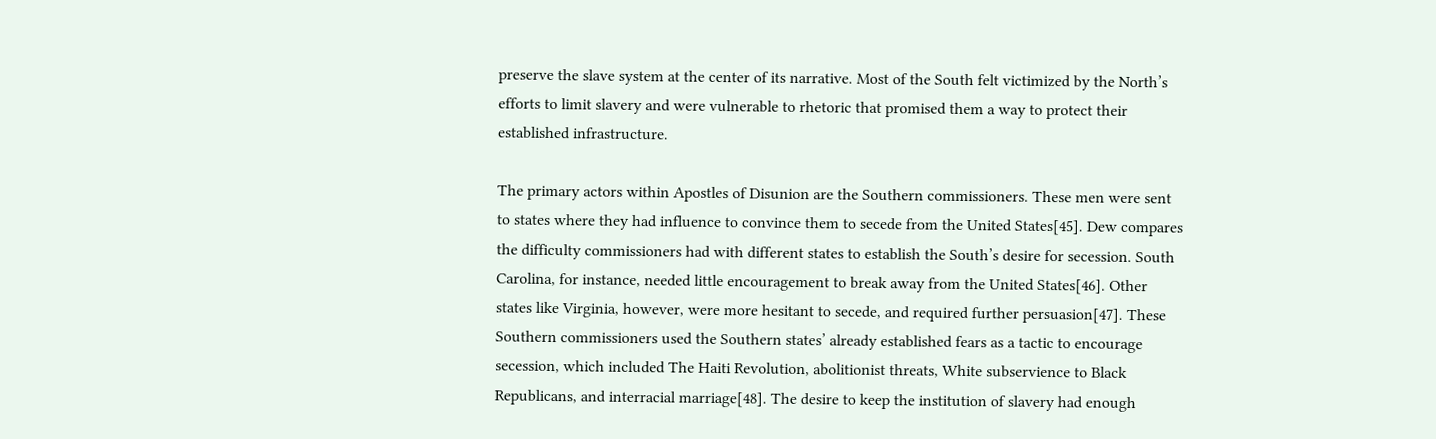preserve the slave system at the center of its narrative. Most of the South felt victimized by the North’s efforts to limit slavery and were vulnerable to rhetoric that promised them a way to protect their established infrastructure.

The primary actors within Apostles of Disunion are the Southern commissioners. These men were sent to states where they had influence to convince them to secede from the United States[45]. Dew compares the difficulty commissioners had with different states to establish the South’s desire for secession. South Carolina, for instance, needed little encouragement to break away from the United States[46]. Other states like Virginia, however, were more hesitant to secede, and required further persuasion[47]. These Southern commissioners used the Southern states’ already established fears as a tactic to encourage secession, which included The Haiti Revolution, abolitionist threats, White subservience to Black Republicans, and interracial marriage[48]. The desire to keep the institution of slavery had enough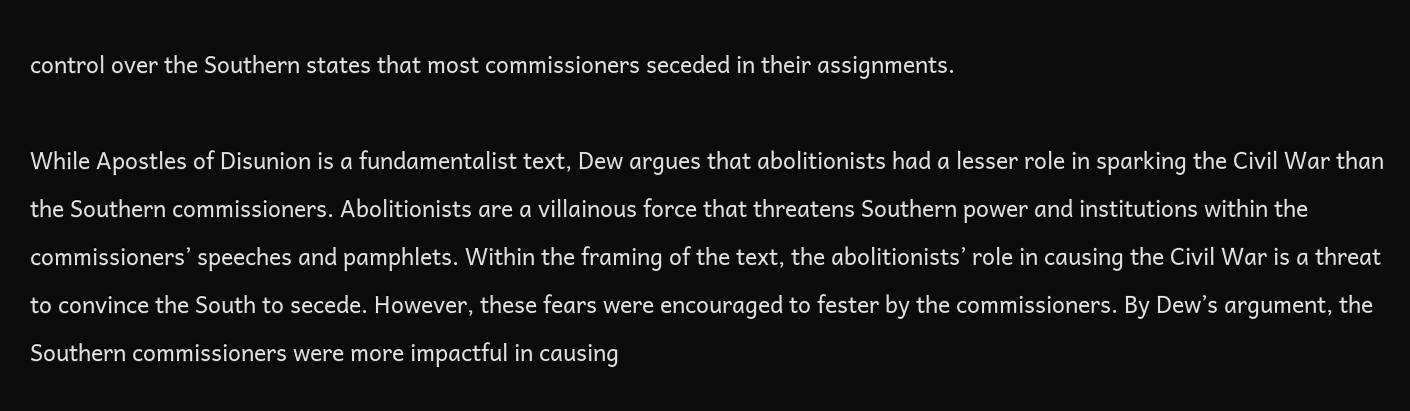control over the Southern states that most commissioners seceded in their assignments.

While Apostles of Disunion is a fundamentalist text, Dew argues that abolitionists had a lesser role in sparking the Civil War than the Southern commissioners. Abolitionists are a villainous force that threatens Southern power and institutions within the commissioners’ speeches and pamphlets. Within the framing of the text, the abolitionists’ role in causing the Civil War is a threat to convince the South to secede. However, these fears were encouraged to fester by the commissioners. By Dew’s argument, the Southern commissioners were more impactful in causing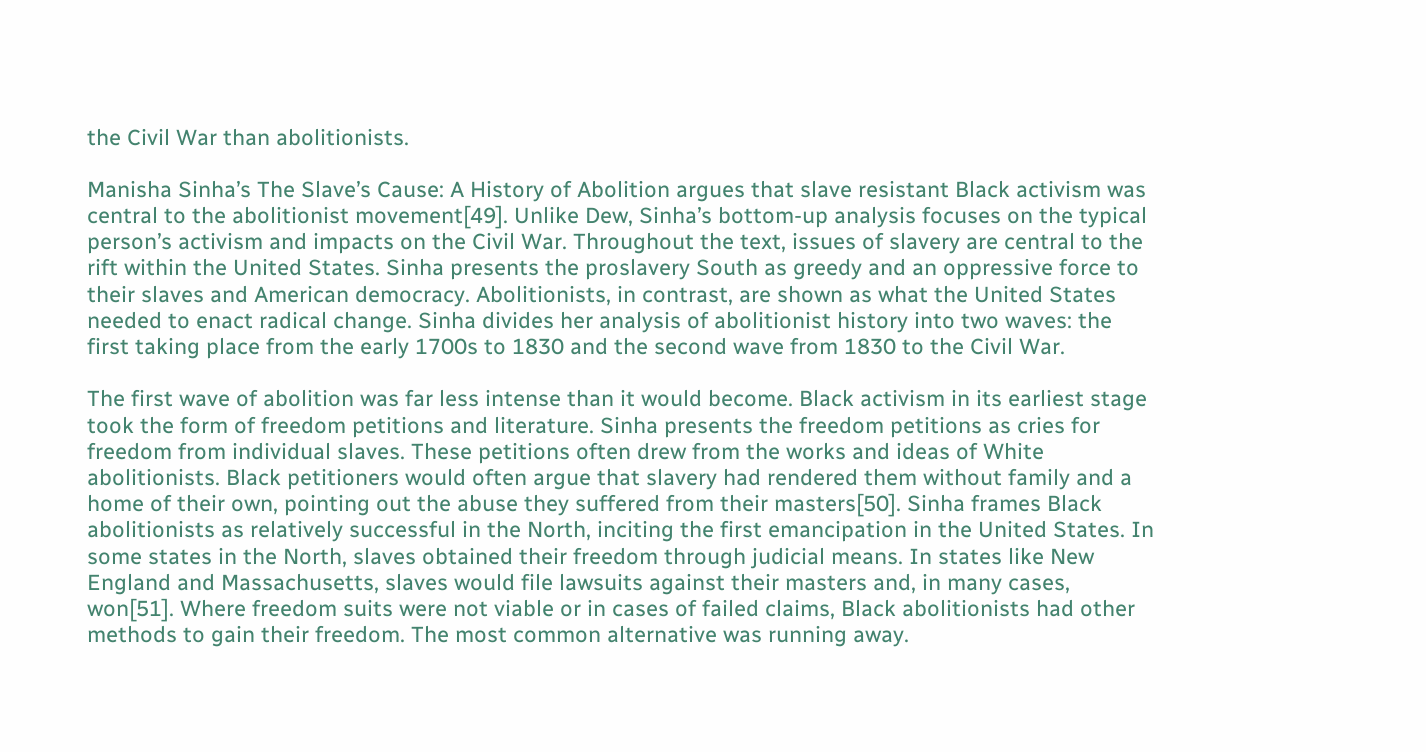the Civil War than abolitionists.

Manisha Sinha’s The Slave’s Cause: A History of Abolition argues that slave resistant Black activism was central to the abolitionist movement[49]. Unlike Dew, Sinha’s bottom-up analysis focuses on the typical person’s activism and impacts on the Civil War. Throughout the text, issues of slavery are central to the rift within the United States. Sinha presents the proslavery South as greedy and an oppressive force to their slaves and American democracy. Abolitionists, in contrast, are shown as what the United States needed to enact radical change. Sinha divides her analysis of abolitionist history into two waves: the first taking place from the early 1700s to 1830 and the second wave from 1830 to the Civil War.

The first wave of abolition was far less intense than it would become. Black activism in its earliest stage took the form of freedom petitions and literature. Sinha presents the freedom petitions as cries for freedom from individual slaves. These petitions often drew from the works and ideas of White abolitionists. Black petitioners would often argue that slavery had rendered them without family and a home of their own, pointing out the abuse they suffered from their masters[50]. Sinha frames Black abolitionists as relatively successful in the North, inciting the first emancipation in the United States. In some states in the North, slaves obtained their freedom through judicial means. In states like New England and Massachusetts, slaves would file lawsuits against their masters and, in many cases, won[51]. Where freedom suits were not viable or in cases of failed claims, Black abolitionists had other methods to gain their freedom. The most common alternative was running away.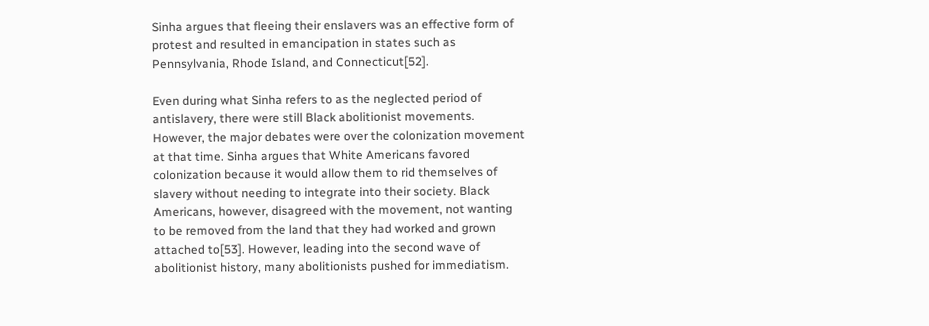Sinha argues that fleeing their enslavers was an effective form of protest and resulted in emancipation in states such as Pennsylvania, Rhode Island, and Connecticut[52].

Even during what Sinha refers to as the neglected period of antislavery, there were still Black abolitionist movements. However, the major debates were over the colonization movement at that time. Sinha argues that White Americans favored colonization because it would allow them to rid themselves of slavery without needing to integrate into their society. Black Americans, however, disagreed with the movement, not wanting to be removed from the land that they had worked and grown attached to[53]. However, leading into the second wave of abolitionist history, many abolitionists pushed for immediatism.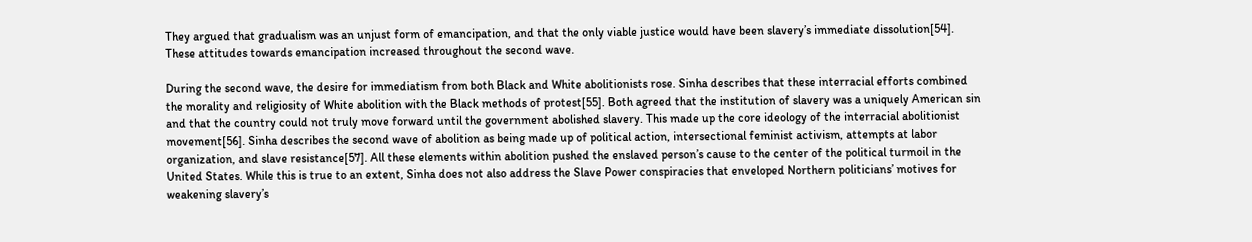They argued that gradualism was an unjust form of emancipation, and that the only viable justice would have been slavery’s immediate dissolution[54]. These attitudes towards emancipation increased throughout the second wave.

During the second wave, the desire for immediatism from both Black and White abolitionists rose. Sinha describes that these interracial efforts combined the morality and religiosity of White abolition with the Black methods of protest[55]. Both agreed that the institution of slavery was a uniquely American sin and that the country could not truly move forward until the government abolished slavery. This made up the core ideology of the interracial abolitionist movement[56]. Sinha describes the second wave of abolition as being made up of political action, intersectional feminist activism, attempts at labor organization, and slave resistance[57]. All these elements within abolition pushed the enslaved person’s cause to the center of the political turmoil in the United States. While this is true to an extent, Sinha does not also address the Slave Power conspiracies that enveloped Northern politicians’ motives for weakening slavery’s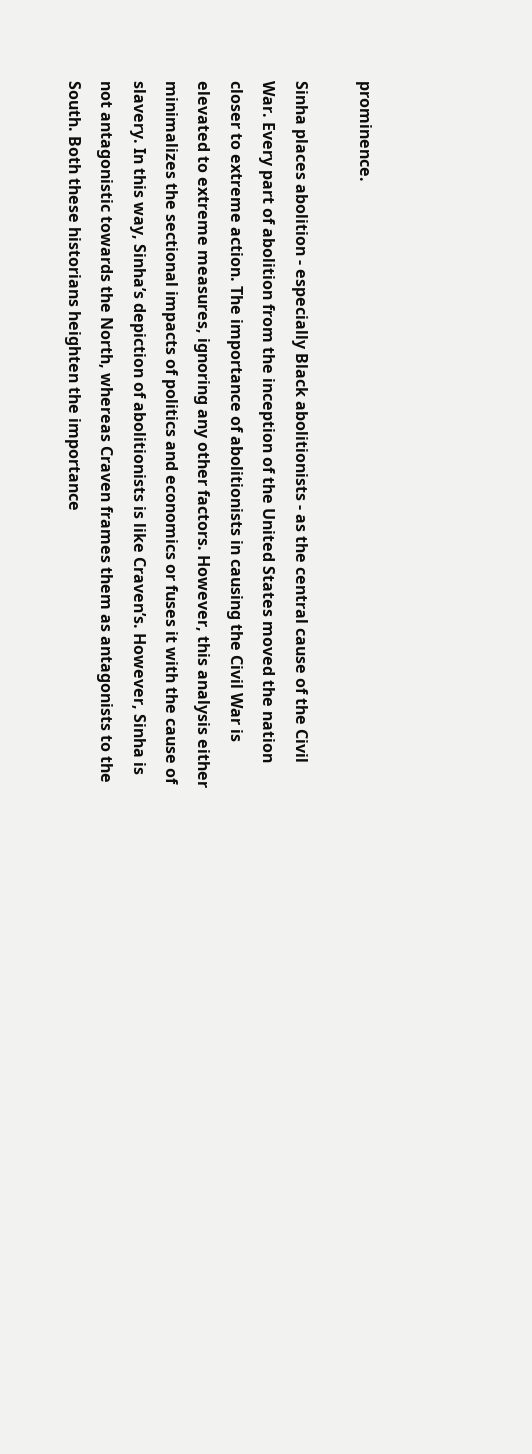prominence.

Sinha places abolition - especially Black abolitionists - as the central cause of the Civil War. Every part of abolition from the inception of the United States moved the nation closer to extreme action. The importance of abolitionists in causing the Civil War is elevated to extreme measures, ignoring any other factors. However, this analysis either minimalizes the sectional impacts of politics and economics or fuses it with the cause of slavery. In this way, Sinha’s depiction of abolitionists is like Craven’s. However, Sinha is not antagonistic towards the North, whereas Craven frames them as antagonists to the South. Both these historians heighten the importance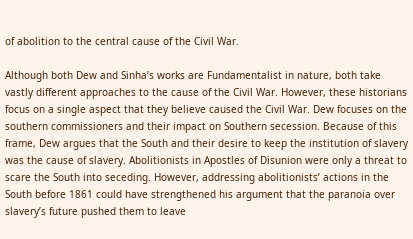of abolition to the central cause of the Civil War.

Although both Dew and Sinha’s works are Fundamentalist in nature, both take vastly different approaches to the cause of the Civil War. However, these historians focus on a single aspect that they believe caused the Civil War. Dew focuses on the southern commissioners and their impact on Southern secession. Because of this frame, Dew argues that the South and their desire to keep the institution of slavery was the cause of slavery. Abolitionists in Apostles of Disunion were only a threat to scare the South into seceding. However, addressing abolitionists’ actions in the South before 1861 could have strengthened his argument that the paranoia over slavery’s future pushed them to leave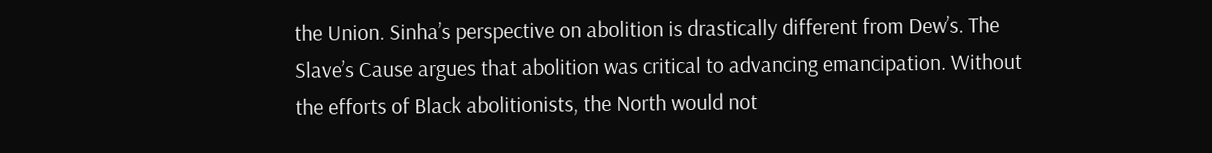the Union. Sinha’s perspective on abolition is drastically different from Dew’s. The Slave’s Cause argues that abolition was critical to advancing emancipation. Without the efforts of Black abolitionists, the North would not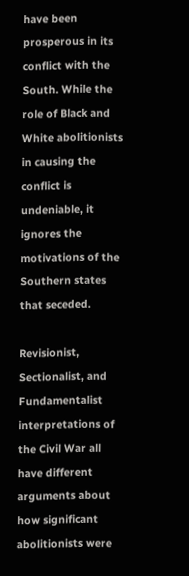have been prosperous in its conflict with the South. While the role of Black and White abolitionists in causing the conflict is undeniable, it ignores the motivations of the Southern states that seceded.

Revisionist, Sectionalist, and Fundamentalist interpretations of the Civil War all have different arguments about how significant abolitionists were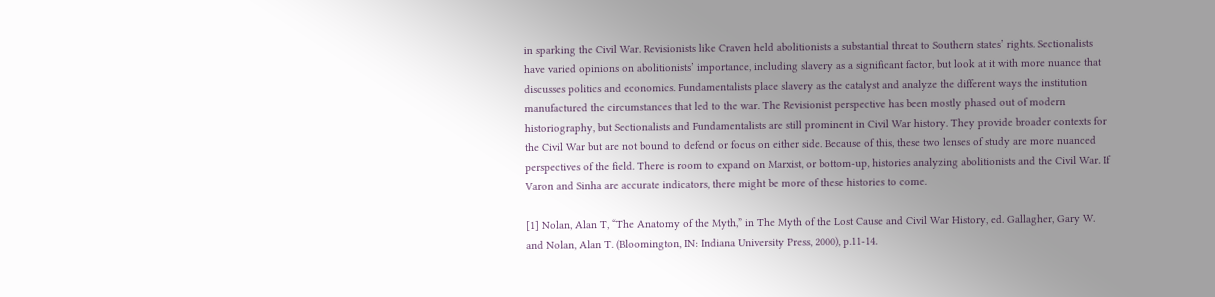in sparking the Civil War. Revisionists like Craven held abolitionists a substantial threat to Southern states’ rights. Sectionalists have varied opinions on abolitionists’ importance, including slavery as a significant factor, but look at it with more nuance that discusses politics and economics. Fundamentalists place slavery as the catalyst and analyze the different ways the institution manufactured the circumstances that led to the war. The Revisionist perspective has been mostly phased out of modern historiography, but Sectionalists and Fundamentalists are still prominent in Civil War history. They provide broader contexts for the Civil War but are not bound to defend or focus on either side. Because of this, these two lenses of study are more nuanced perspectives of the field. There is room to expand on Marxist, or bottom-up, histories analyzing abolitionists and the Civil War. If Varon and Sinha are accurate indicators, there might be more of these histories to come.

[1] Nolan, Alan T, “The Anatomy of the Myth,” in The Myth of the Lost Cause and Civil War History, ed. Gallagher, Gary W. and Nolan, Alan T. (Bloomington, IN: Indiana University Press, 2000), p.11-14.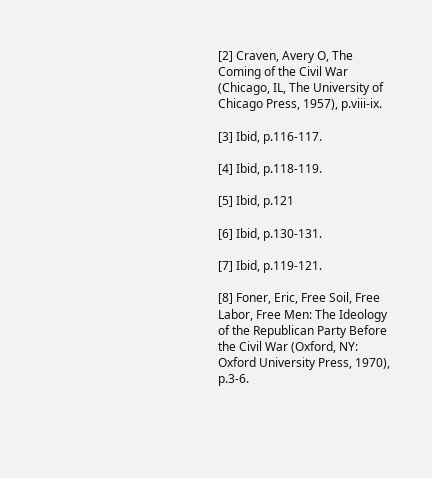[2] Craven, Avery O, The Coming of the Civil War (Chicago, IL, The University of Chicago Press, 1957), p.viii-ix.

[3] Ibid, p.116-117.

[4] Ibid, p.118-119.

[5] Ibid, p.121

[6] Ibid, p.130-131.

[7] Ibid, p.119-121.

[8] Foner, Eric, Free Soil, Free Labor, Free Men: The Ideology of the Republican Party Before the Civil War (Oxford, NY: Oxford University Press, 1970), p.3-6.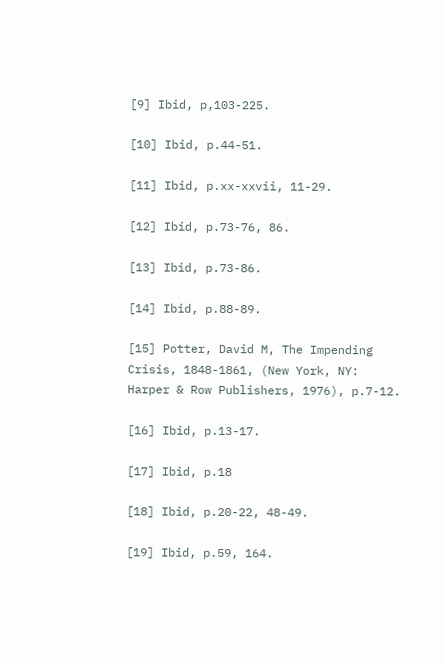[9] Ibid, p,103-225.

[10] Ibid, p.44-51.

[11] Ibid, p.xx-xxvii, 11-29.

[12] Ibid, p.73-76, 86.

[13] Ibid, p.73-86.

[14] Ibid, p.88-89.

[15] Potter, David M, The Impending Crisis, 1848-1861, (New York, NY: Harper & Row Publishers, 1976), p.7-12.

[16] Ibid, p.13-17.

[17] Ibid, p.18

[18] Ibid, p.20-22, 48-49.

[19] Ibid, p.59, 164.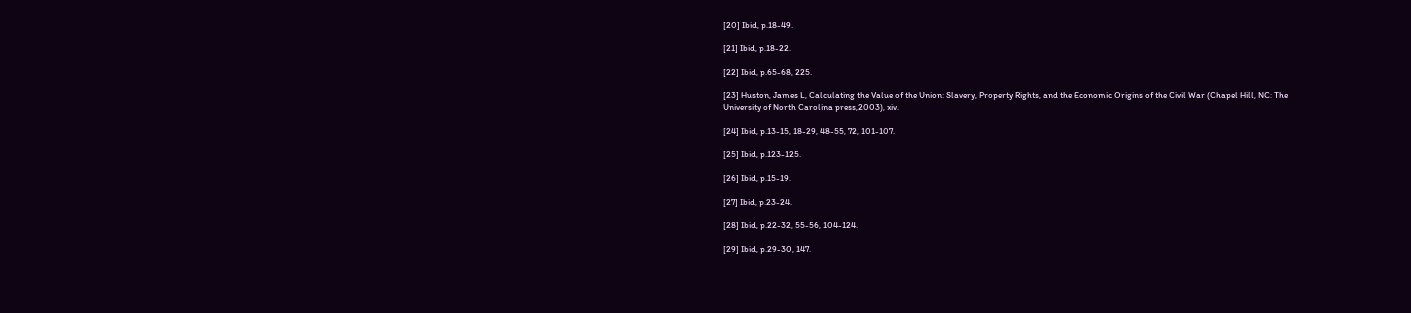[20] Ibid, p.18-49.

[21] Ibid, p.18-22.

[22] Ibid, p.65-68, 225.

[23] Huston, James L, Calculating the Value of the Union: Slavery, Property Rights, and the Economic Origins of the Civil War (Chapel Hill, NC: The University of North Carolina press,2003), xiv.

[24] Ibid, p.13-15, 18-29, 48-55, 72, 101-107.

[25] Ibid, p.123-125.

[26] Ibid, p.15-19.

[27] Ibid, p.23-24.

[28] Ibid, p.22-32, 55-56, 104-124.

[29] Ibid, p.29-30, 147.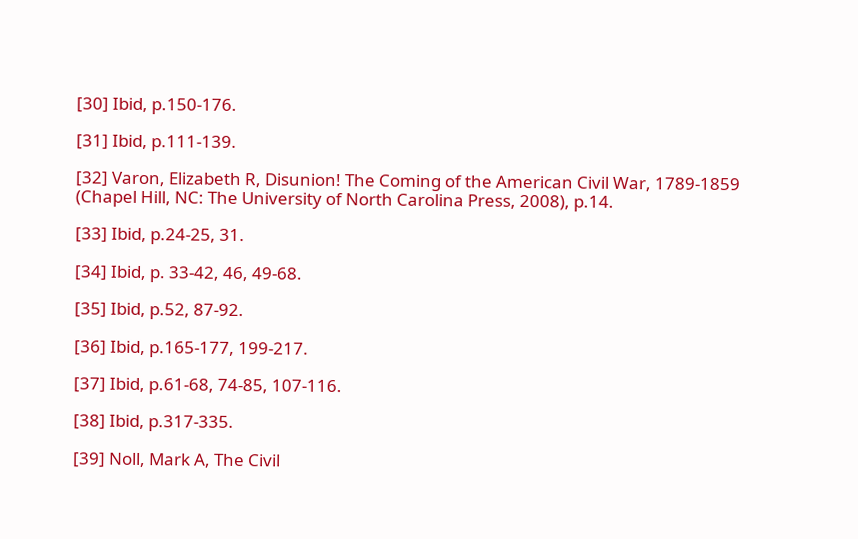[30] Ibid, p.150-176.

[31] Ibid, p.111-139.

[32] Varon, Elizabeth R, Disunion! The Coming of the American Civil War, 1789-1859 (Chapel Hill, NC: The University of North Carolina Press, 2008), p.14.

[33] Ibid, p.24-25, 31.

[34] Ibid, p. 33-42, 46, 49-68.

[35] Ibid, p.52, 87-92.

[36] Ibid, p.165-177, 199-217.

[37] Ibid, p.61-68, 74-85, 107-116.

[38] Ibid, p.317-335.

[39] Noll, Mark A, The Civil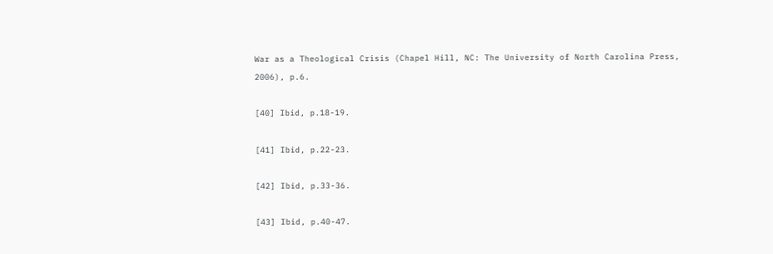War as a Theological Crisis (Chapel Hill, NC: The University of North Carolina Press, 2006), p.6.

[40] Ibid, p.18-19.

[41] Ibid, p.22-23.

[42] Ibid, p.33-36.

[43] Ibid, p.40-47.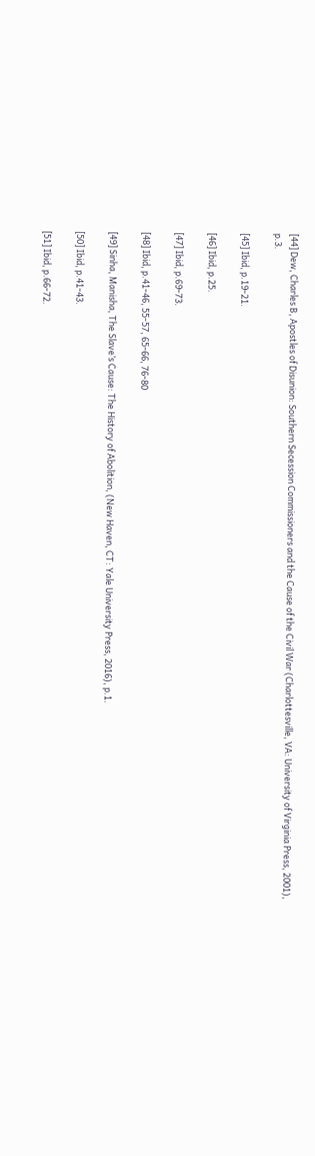[44] Dew, Charles B, Apostles of Disunion: Southern Secession Commissioners and the Cause of the Civil War (Charlottesville, VA: University of Virginia Press, 2001), p.3.

[45] Ibid, p.19-21.

[46] Ibid, p.25.

[47] Ibid, p.69-73.

[48] Ibid, p.41-46, 55-57, 65-66, 76-80

[49] Sinha, Manisha, The Slave’s Cause: The History of Abolition, (New Haven, CT: Yale University Press, 2016), p.1.

[50] Ibid, p.41-43.

[51] Ibid, p.66-72.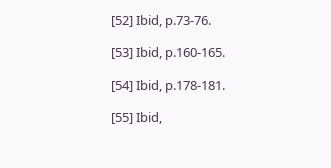[52] Ibid, p.73-76.

[53] Ibid, p.160-165.

[54] Ibid, p.178-181.

[55] Ibid,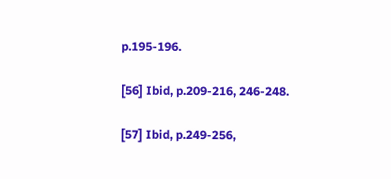p.195-196.

[56] Ibid, p.209-216, 246-248.

[57] Ibid, p.249-256,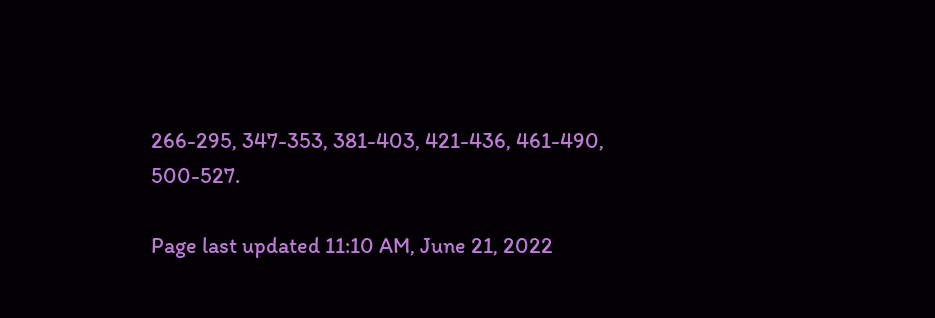266-295, 347-353, 381-403, 421-436, 461-490, 500-527.

Page last updated 11:10 AM, June 21, 2022